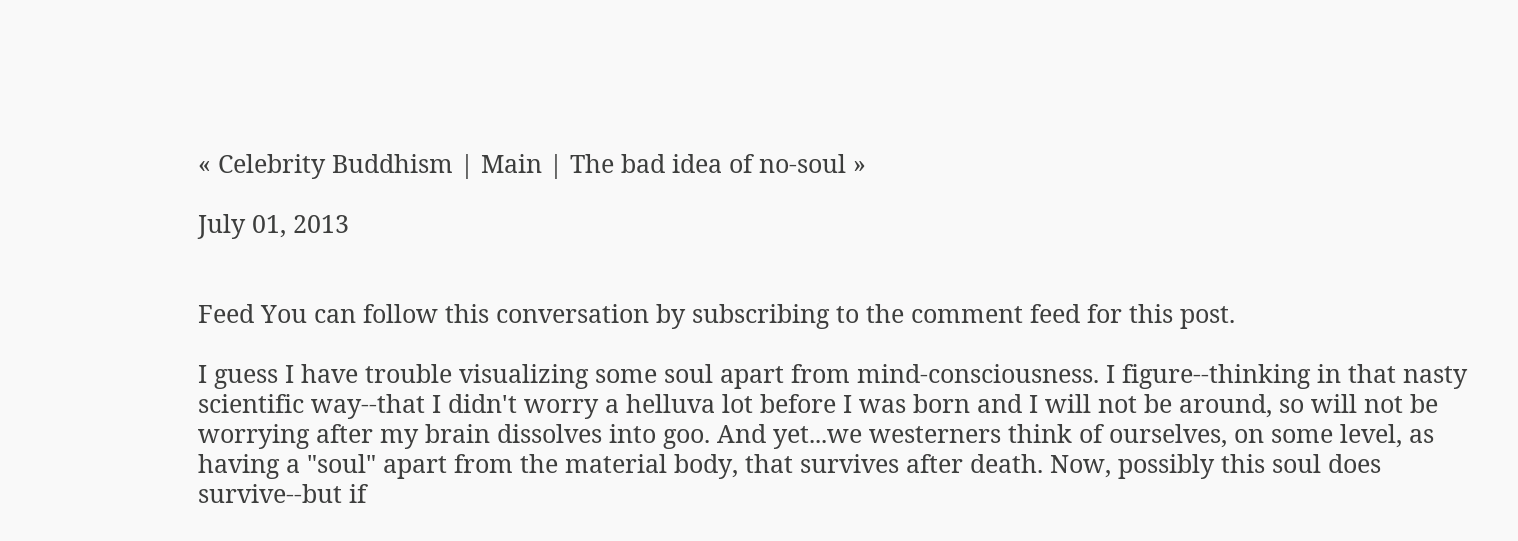« Celebrity Buddhism | Main | The bad idea of no-soul »

July 01, 2013


Feed You can follow this conversation by subscribing to the comment feed for this post.

I guess I have trouble visualizing some soul apart from mind-consciousness. I figure--thinking in that nasty scientific way--that I didn't worry a helluva lot before I was born and I will not be around, so will not be worrying after my brain dissolves into goo. And yet...we westerners think of ourselves, on some level, as having a "soul" apart from the material body, that survives after death. Now, possibly this soul does survive--but if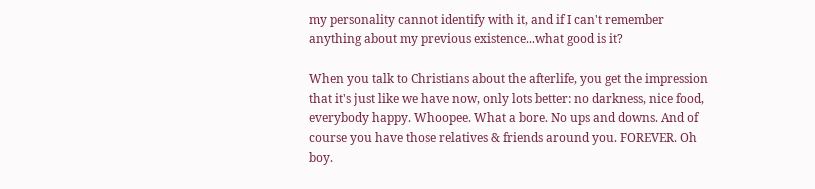my personality cannot identify with it, and if I can't remember anything about my previous existence...what good is it?

When you talk to Christians about the afterlife, you get the impression that it's just like we have now, only lots better: no darkness, nice food, everybody happy. Whoopee. What a bore. No ups and downs. And of course you have those relatives & friends around you. FOREVER. Oh boy.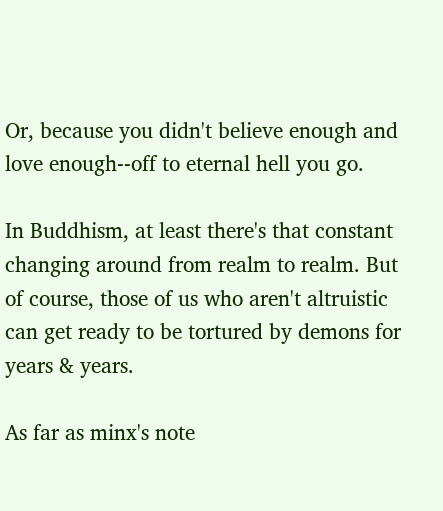Or, because you didn't believe enough and love enough--off to eternal hell you go.

In Buddhism, at least there's that constant changing around from realm to realm. But of course, those of us who aren't altruistic can get ready to be tortured by demons for years & years.

As far as minx's note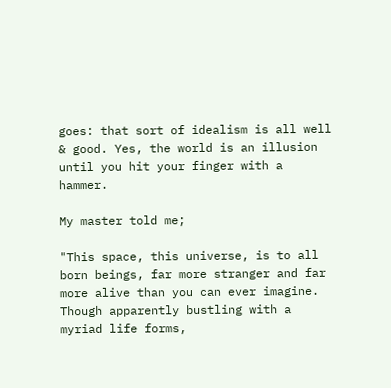goes: that sort of idealism is all well & good. Yes, the world is an illusion until you hit your finger with a hammer.

My master told me;

"This space, this universe, is to all born beings, far more stranger and far more alive than you can ever imagine. Though apparently bustling with a myriad life forms,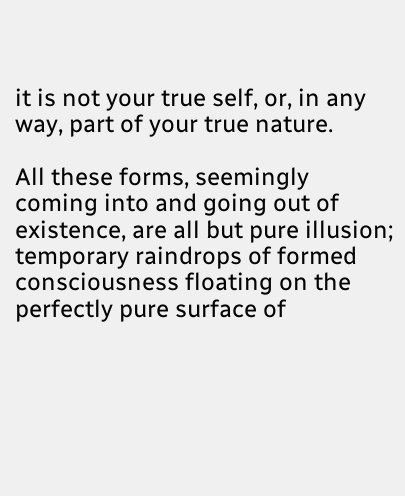it is not your true self, or, in any way, part of your true nature.

All these forms, seemingly coming into and going out of existence, are all but pure illusion; temporary raindrops of formed consciousness floating on the perfectly pure surface of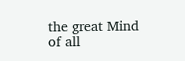the great Mind of all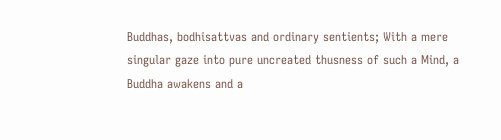Buddhas, bodhisattvas and ordinary sentients; With a mere singular gaze into pure uncreated thusness of such a Mind, a Buddha awakens and a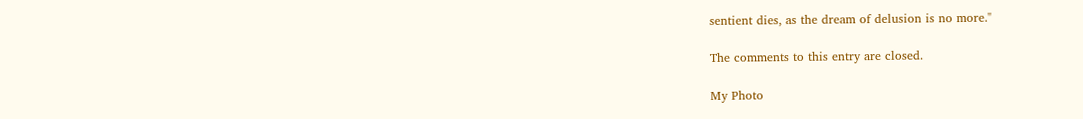sentient dies, as the dream of delusion is no more."

The comments to this entry are closed.

My Photo